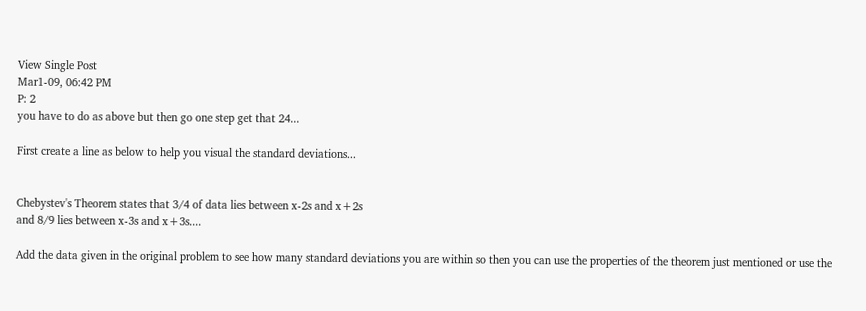View Single Post
Mar1-09, 06:42 PM
P: 2
you have to do as above but then go one step get that 24...

First create a line as below to help you visual the standard deviations...


Chebystev's Theorem states that 3/4 of data lies between x-2s and x+2s
and 8/9 lies between x-3s and x+3s....

Add the data given in the original problem to see how many standard deviations you are within so then you can use the properties of the theorem just mentioned or use the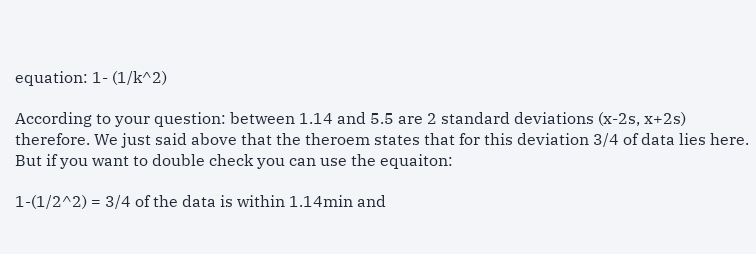equation: 1- (1/k^2)

According to your question: between 1.14 and 5.5 are 2 standard deviations (x-2s, x+2s)
therefore. We just said above that the theroem states that for this deviation 3/4 of data lies here. But if you want to double check you can use the equaiton:

1-(1/2^2) = 3/4 of the data is within 1.14min and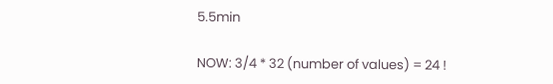5.5min

NOW: 3/4 * 32 (number of values) = 24 !